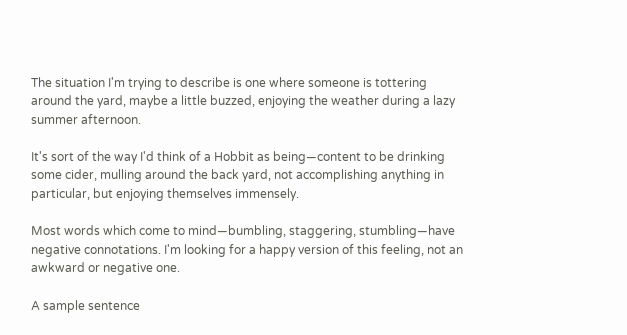The situation I'm trying to describe is one where someone is tottering around the yard, maybe a little buzzed, enjoying the weather during a lazy summer afternoon.

It's sort of the way I'd think of a Hobbit as being—content to be drinking some cider, mulling around the back yard, not accomplishing anything in particular, but enjoying themselves immensely.

Most words which come to mind—bumbling, staggering, stumbling—have negative connotations. I'm looking for a happy version of this feeling, not an awkward or negative one.

A sample sentence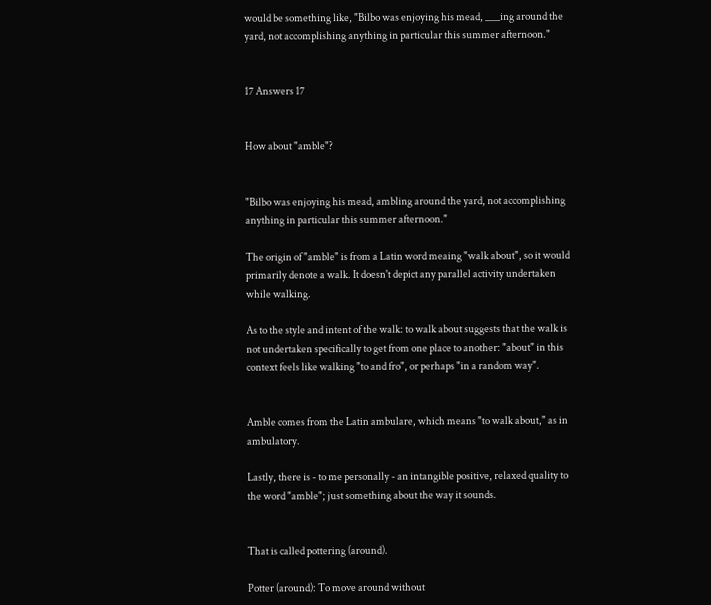would be something like, "Bilbo was enjoying his mead, ___ing around the yard, not accomplishing anything in particular this summer afternoon."


17 Answers 17


How about "amble"?


"Bilbo was enjoying his mead, ambling around the yard, not accomplishing anything in particular this summer afternoon."

The origin of "amble" is from a Latin word meaing "walk about", so it would primarily denote a walk. It doesn't depict any parallel activity undertaken while walking.

As to the style and intent of the walk: to walk about suggests that the walk is not undertaken specifically to get from one place to another: "about" in this context feels like walking "to and fro", or perhaps "in a random way".


Amble comes from the Latin ambulare, which means "to walk about," as in ambulatory.

Lastly, there is - to me personally - an intangible positive, relaxed quality to the word "amble"; just something about the way it sounds.


That is called pottering (around).

Potter (around): To move around without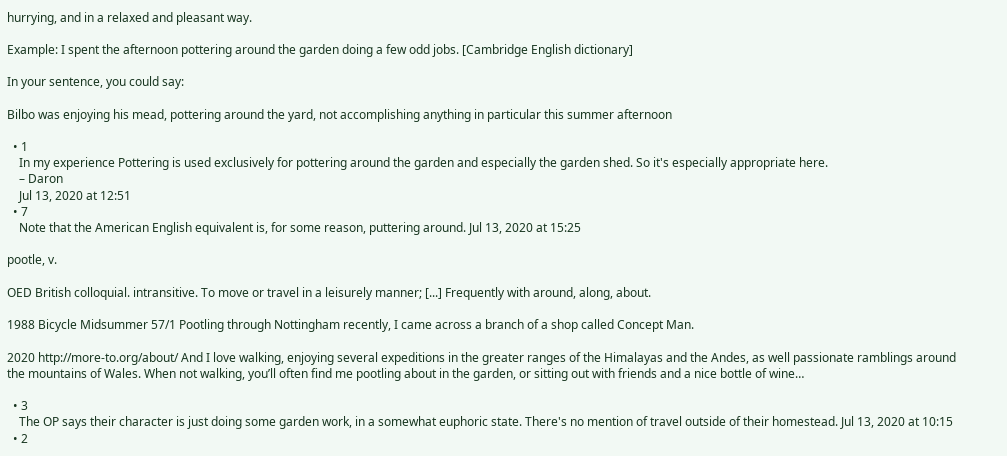hurrying, and in a relaxed and pleasant way.

Example: I spent the afternoon pottering around the garden doing a few odd jobs. [Cambridge English dictionary]

In your sentence, you could say:

Bilbo was enjoying his mead, pottering around the yard, not accomplishing anything in particular this summer afternoon

  • 1
    In my experience Pottering is used exclusively for pottering around the garden and especially the garden shed. So it's especially appropriate here.
    – Daron
    Jul 13, 2020 at 12:51
  • 7
    Note that the American English equivalent is, for some reason, puttering around. Jul 13, 2020 at 15:25

pootle, v.

OED British colloquial. intransitive. To move or travel in a leisurely manner; [...] Frequently with around, along, about.

1988 Bicycle Midsummer 57/1 Pootling through Nottingham recently, I came across a branch of a shop called Concept Man.

2020 http://more-to.org/about/ And I love walking, enjoying several expeditions in the greater ranges of the Himalayas and the Andes, as well passionate ramblings around the mountains of Wales. When not walking, you’ll often find me pootling about in the garden, or sitting out with friends and a nice bottle of wine…

  • 3
    The OP says their character is just doing some garden work, in a somewhat euphoric state. There's no mention of travel outside of their homestead. Jul 13, 2020 at 10:15
  • 2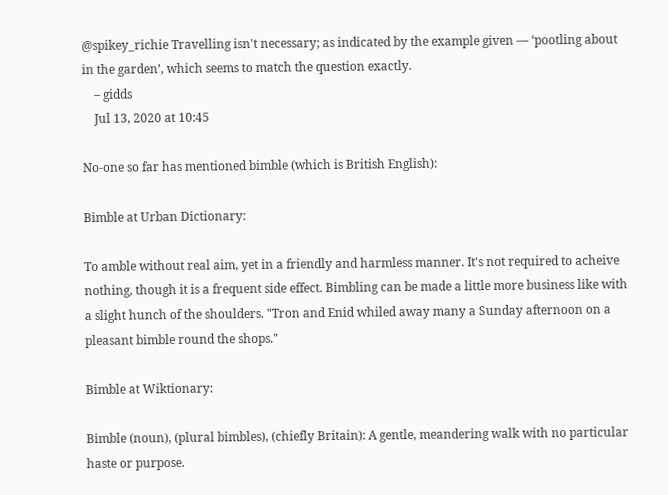@spikey_richie Travelling isn't necessary; as indicated by the example given — ‘pootling about in the garden’, which seems to match the question exactly.
    – gidds
    Jul 13, 2020 at 10:45

No-one so far has mentioned bimble (which is British English):

Bimble at Urban Dictionary:

To amble without real aim, yet in a friendly and harmless manner. It's not required to acheive nothing, though it is a frequent side effect. Bimbling can be made a little more business like with a slight hunch of the shoulders. "Tron and Enid whiled away many a Sunday afternoon on a pleasant bimble round the shops."

Bimble at Wiktionary:

Bimble (noun), (plural bimbles), (chiefly Britain): A gentle, meandering walk with no particular haste or purpose.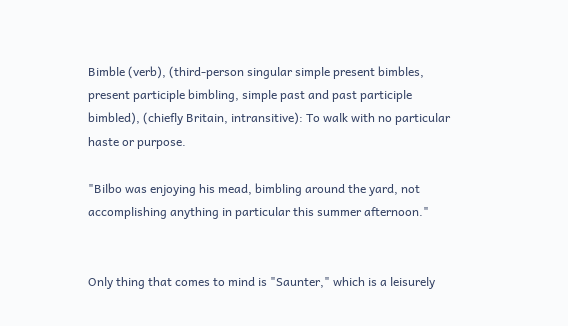Bimble (verb), (third-person singular simple present bimbles, present participle bimbling, simple past and past participle bimbled), (chiefly Britain, intransitive): To walk with no particular haste or purpose.

"Bilbo was enjoying his mead, bimbling around the yard, not accomplishing anything in particular this summer afternoon."


Only thing that comes to mind is "Saunter," which is a leisurely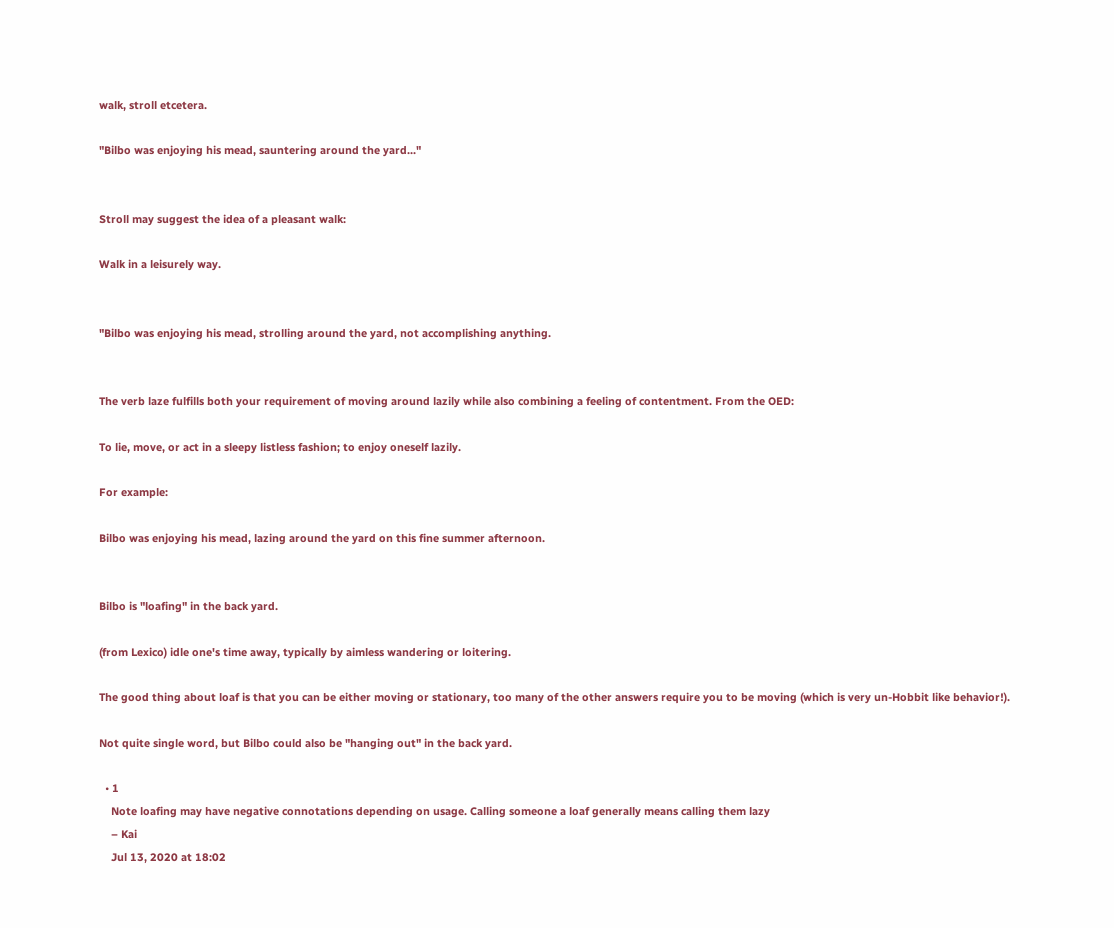walk, stroll etcetera.

"Bilbo was enjoying his mead, sauntering around the yard..."


Stroll may suggest the idea of a pleasant walk:

Walk in a leisurely way.


"Bilbo was enjoying his mead, strolling around the yard, not accomplishing anything.


The verb laze fulfills both your requirement of moving around lazily while also combining a feeling of contentment. From the OED:

To lie, move, or act in a sleepy listless fashion; to enjoy oneself lazily.

For example:

Bilbo was enjoying his mead, lazing around the yard on this fine summer afternoon.


Bilbo is "loafing" in the back yard.

(from Lexico) idle one's time away, typically by aimless wandering or loitering.

The good thing about loaf is that you can be either moving or stationary, too many of the other answers require you to be moving (which is very un-Hobbit like behavior!).

Not quite single word, but Bilbo could also be "hanging out" in the back yard.

  • 1
    Note loafing may have negative connotations depending on usage. Calling someone a loaf generally means calling them lazy
    – Kai
    Jul 13, 2020 at 18:02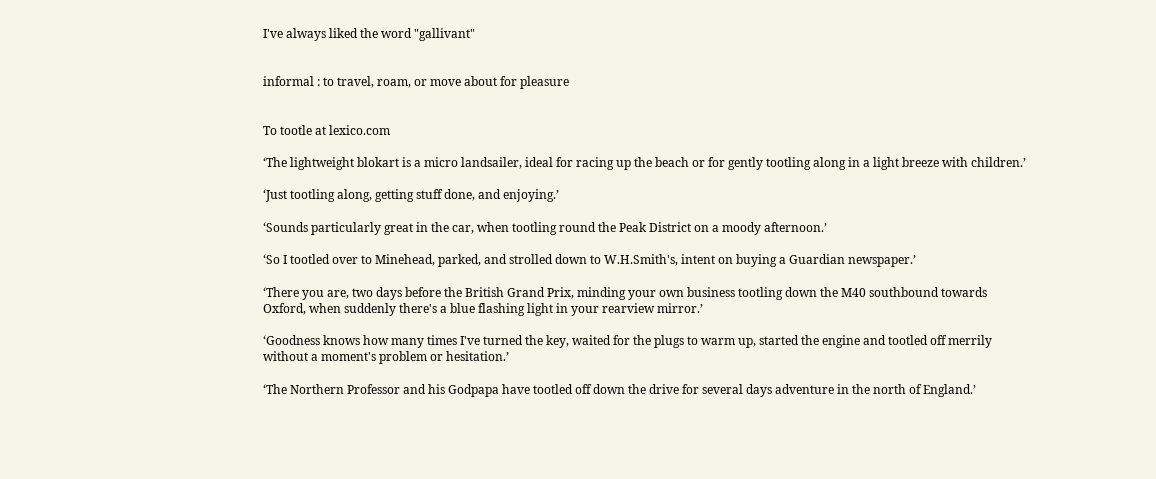I've always liked the word "gallivant"


informal : to travel, roam, or move about for pleasure


To tootle at lexico.com

‘The lightweight blokart is a micro landsailer, ideal for racing up the beach or for gently tootling along in a light breeze with children.’

‘Just tootling along, getting stuff done, and enjoying.’

‘Sounds particularly great in the car, when tootling round the Peak District on a moody afternoon.’

‘So I tootled over to Minehead, parked, and strolled down to W.H.Smith's, intent on buying a Guardian newspaper.’

‘There you are, two days before the British Grand Prix, minding your own business tootling down the M40 southbound towards Oxford, when suddenly there's a blue flashing light in your rearview mirror.’

‘Goodness knows how many times I've turned the key, waited for the plugs to warm up, started the engine and tootled off merrily without a moment's problem or hesitation.’

‘The Northern Professor and his Godpapa have tootled off down the drive for several days adventure in the north of England.’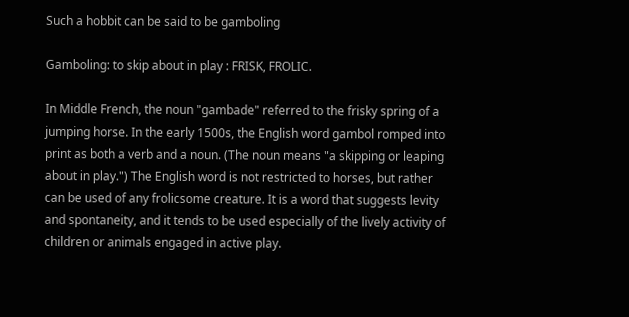Such a hobbit can be said to be gamboling

Gamboling: to skip about in play : FRISK, FROLIC.

In Middle French, the noun "gambade" referred to the frisky spring of a jumping horse. In the early 1500s, the English word gambol romped into print as both a verb and a noun. (The noun means "a skipping or leaping about in play.") The English word is not restricted to horses, but rather can be used of any frolicsome creature. It is a word that suggests levity and spontaneity, and it tends to be used especially of the lively activity of children or animals engaged in active play.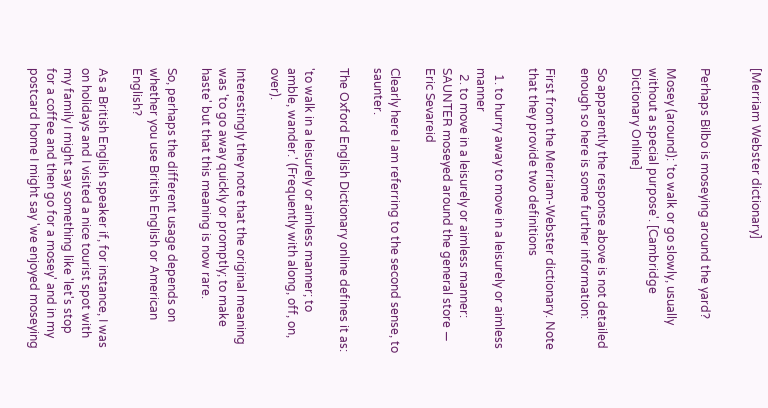[Merriam Webster dictionary]


Perhaps Bilbo is moseying around the yard?

Mosey (around): 'to walk or go slowly, usually without a special purpose'. [Cambridge Dictionary Online]

So apparently the response above is not detailed enough so here is some further information:

First from the Merriam-Webster dictionary. Note that they provide two definitions

  1. to hurry away to move in a leisurely or aimless manner
  2. to move in a leisurely or aimless manner: SAUNTER moseyed around the general store — Eric Sevareid

Clearly here I am referring to the second sense, to saunter.

The Oxford English Dictionary online defines it as:

'to walk in a leisurely or aimless manner; to amble, wander.' (Frequently with along, off, on, over).

Interestingly they note that the original meaning was 'to go away quickly or promptly; to make haste' but that this meaning is now rare.

So, perhaps the different usage depends on whether you use British English or American English?

As a British English speaker if, for instance, I was on holidays and I visited a nice tourist spot with my family I might say something like 'let's stop for a coffee and then go for a mosey' and in my postcard home I might say 'we enjoyed moseying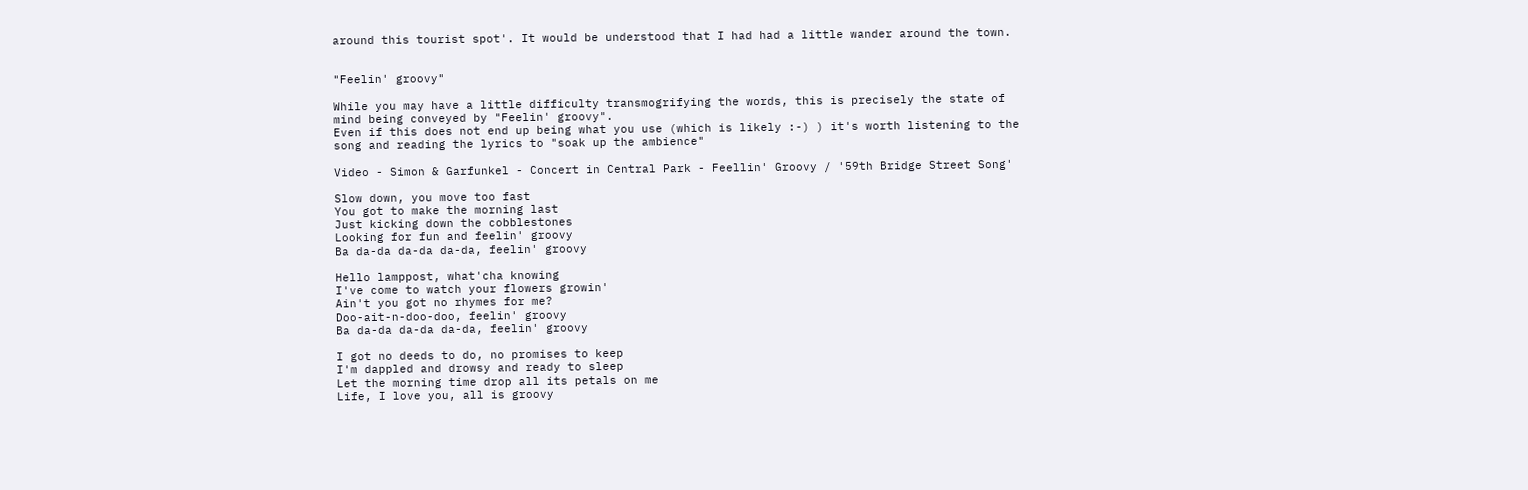around this tourist spot'. It would be understood that I had had a little wander around the town.


"Feelin' groovy"

While you may have a little difficulty transmogrifying the words, this is precisely the state of mind being conveyed by "Feelin' groovy".
Even if this does not end up being what you use (which is likely :-) ) it's worth listening to the song and reading the lyrics to "soak up the ambience"

Video - Simon & Garfunkel - Concert in Central Park - Feellin' Groovy / '59th Bridge Street Song'

Slow down, you move too fast
You got to make the morning last
Just kicking down the cobblestones
Looking for fun and feelin' groovy
Ba da-da da-da da-da, feelin' groovy

Hello lamppost, what'cha knowing
I've come to watch your flowers growin'
Ain't you got no rhymes for me?
Doo-ait-n-doo-doo, feelin' groovy
Ba da-da da-da da-da, feelin' groovy

I got no deeds to do, no promises to keep
I'm dappled and drowsy and ready to sleep
Let the morning time drop all its petals on me
Life, I love you, all is groovy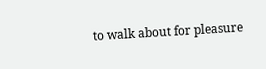to walk about for pleasure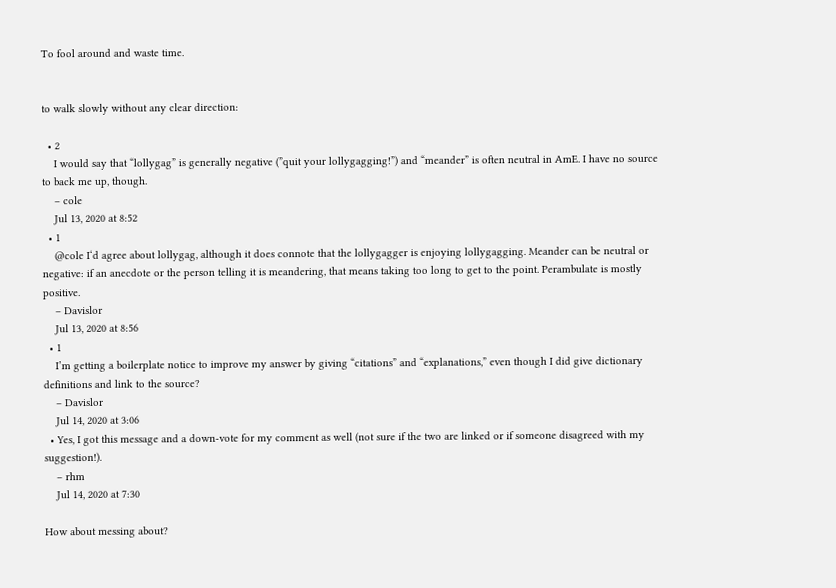To fool around and waste time.


to walk slowly without any clear direction:

  • 2
    I would say that “lollygag” is generally negative (”quit your lollygagging!”) and “meander” is often neutral in AmE. I have no source to back me up, though.
    – cole
    Jul 13, 2020 at 8:52
  • 1
    @cole I‘d agree about lollygag, although it does connote that the lollygagger is enjoying lollygagging. Meander can be neutral or negative: if an anecdote or the person telling it is meandering, that means taking too long to get to the point. Perambulate is mostly positive.
    – Davislor
    Jul 13, 2020 at 8:56
  • 1
    I’m getting a boilerplate notice to improve my answer by giving “citations” and “explanations,” even though I did give dictionary definitions and link to the source?
    – Davislor
    Jul 14, 2020 at 3:06
  • Yes, I got this message and a down-vote for my comment as well (not sure if the two are linked or if someone disagreed with my suggestion!).
    – rhm
    Jul 14, 2020 at 7:30

How about messing about?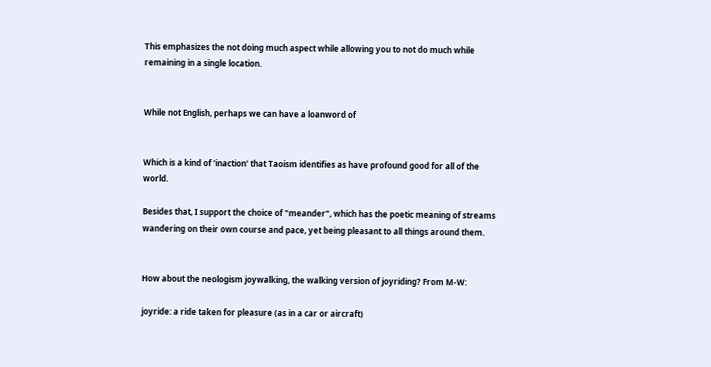This emphasizes the not doing much aspect while allowing you to not do much while remaining in a single location.


While not English, perhaps we can have a loanword of


Which is a kind of 'inaction' that Taoism identifies as have profound good for all of the world.

Besides that, I support the choice of "meander", which has the poetic meaning of streams wandering on their own course and pace, yet being pleasant to all things around them.


How about the neologism joywalking, the walking version of joyriding? From M-W:

joyride: a ride taken for pleasure (as in a car or aircraft)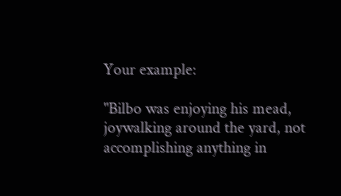Your example:

"Bilbo was enjoying his mead, joywalking around the yard, not accomplishing anything in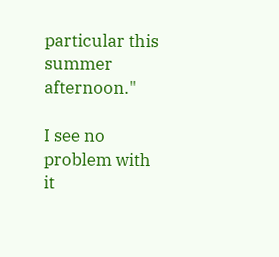particular this summer afternoon."

I see no problem with it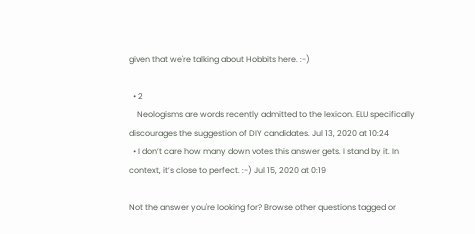given that we're talking about Hobbits here. :-)

  • 2
    Neologisms are words recently admitted to the lexicon. ELU specifically discourages the suggestion of DIY candidates. Jul 13, 2020 at 10:24
  • I don’t care how many down votes this answer gets. I stand by it. In context, it’s close to perfect. :-) Jul 15, 2020 at 0:19

Not the answer you're looking for? Browse other questions tagged or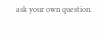ask your own question.